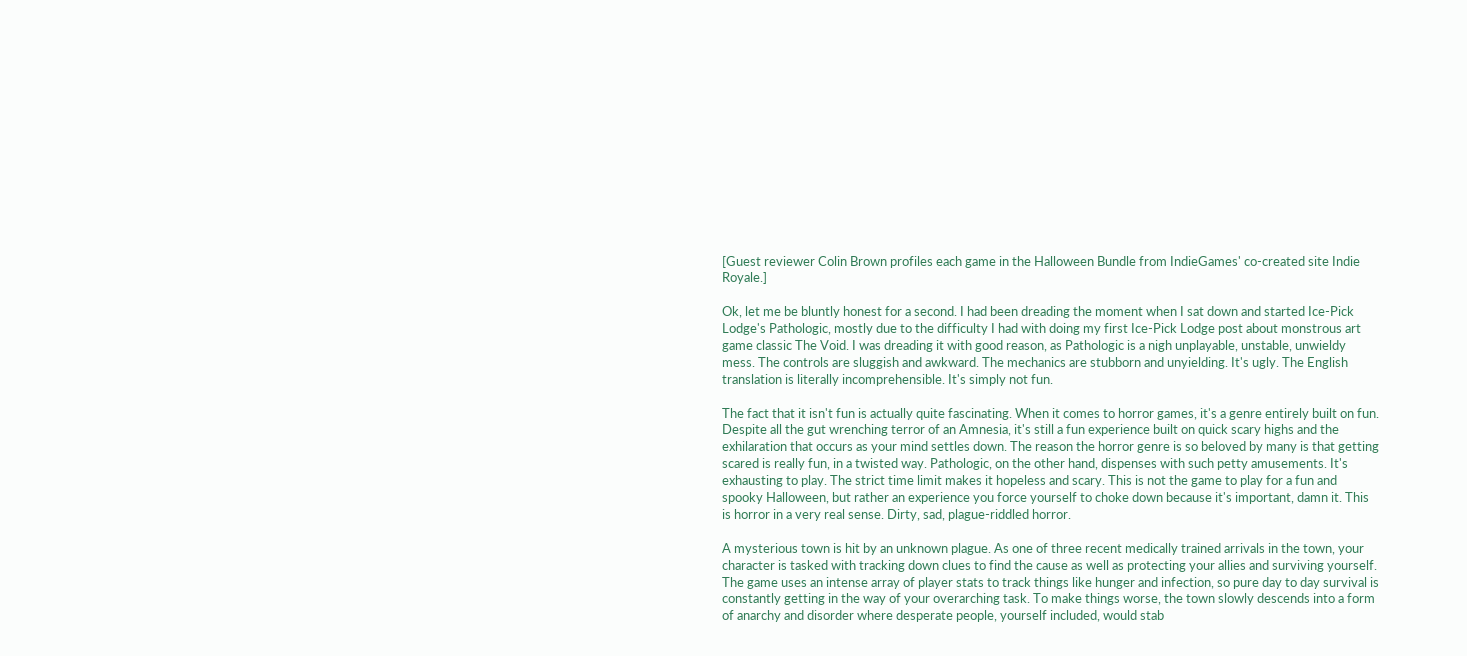[Guest reviewer Colin Brown profiles each game in the Halloween Bundle from IndieGames' co-created site Indie Royale.]

Ok, let me be bluntly honest for a second. I had been dreading the moment when I sat down and started Ice-Pick Lodge's Pathologic, mostly due to the difficulty I had with doing my first Ice-Pick Lodge post about monstrous art game classic The Void. I was dreading it with good reason, as Pathologic is a nigh unplayable, unstable, unwieldy mess. The controls are sluggish and awkward. The mechanics are stubborn and unyielding. It's ugly. The English translation is literally incomprehensible. It's simply not fun.

The fact that it isn't fun is actually quite fascinating. When it comes to horror games, it's a genre entirely built on fun. Despite all the gut wrenching terror of an Amnesia, it's still a fun experience built on quick scary highs and the exhilaration that occurs as your mind settles down. The reason the horror genre is so beloved by many is that getting scared is really fun, in a twisted way. Pathologic, on the other hand, dispenses with such petty amusements. It's exhausting to play. The strict time limit makes it hopeless and scary. This is not the game to play for a fun and spooky Halloween, but rather an experience you force yourself to choke down because it's important, damn it. This is horror in a very real sense. Dirty, sad, plague-riddled horror.

A mysterious town is hit by an unknown plague. As one of three recent medically trained arrivals in the town, your character is tasked with tracking down clues to find the cause as well as protecting your allies and surviving yourself. The game uses an intense array of player stats to track things like hunger and infection, so pure day to day survival is constantly getting in the way of your overarching task. To make things worse, the town slowly descends into a form of anarchy and disorder where desperate people, yourself included, would stab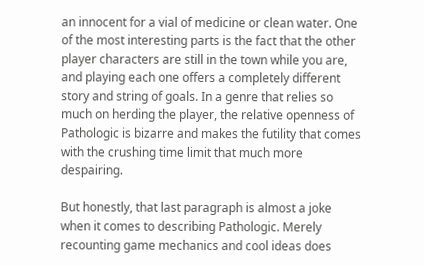an innocent for a vial of medicine or clean water. One of the most interesting parts is the fact that the other player characters are still in the town while you are, and playing each one offers a completely different story and string of goals. In a genre that relies so much on herding the player, the relative openness of Pathologic is bizarre and makes the futility that comes with the crushing time limit that much more despairing.

But honestly, that last paragraph is almost a joke when it comes to describing Pathologic. Merely recounting game mechanics and cool ideas does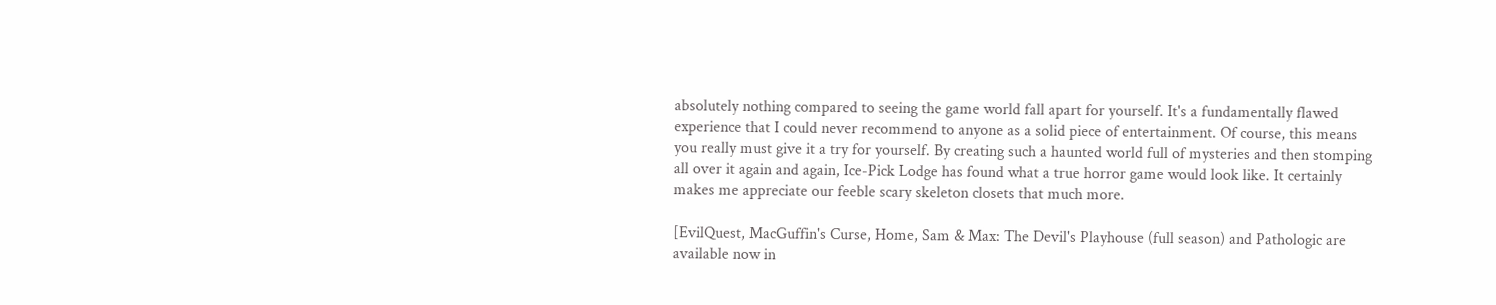absolutely nothing compared to seeing the game world fall apart for yourself. It's a fundamentally flawed experience that I could never recommend to anyone as a solid piece of entertainment. Of course, this means you really must give it a try for yourself. By creating such a haunted world full of mysteries and then stomping all over it again and again, Ice-Pick Lodge has found what a true horror game would look like. It certainly makes me appreciate our feeble scary skeleton closets that much more.

[EvilQuest, MacGuffin's Curse, Home, Sam & Max: The Devil's Playhouse (full season) and Pathologic are available now in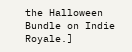the Halloween Bundle on Indie Royale.]